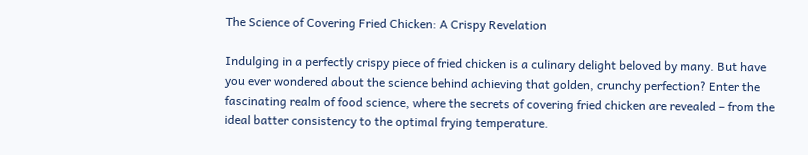The Science of Covering Fried Chicken: A Crispy Revelation

Indulging in a perfectly crispy piece of fried chicken is a culinary delight beloved by many. But have you ever wondered about the science behind achieving that golden, crunchy perfection? Enter the fascinating realm of food science, where the secrets of covering fried chicken are revealed – from the ideal batter consistency to the optimal frying temperature.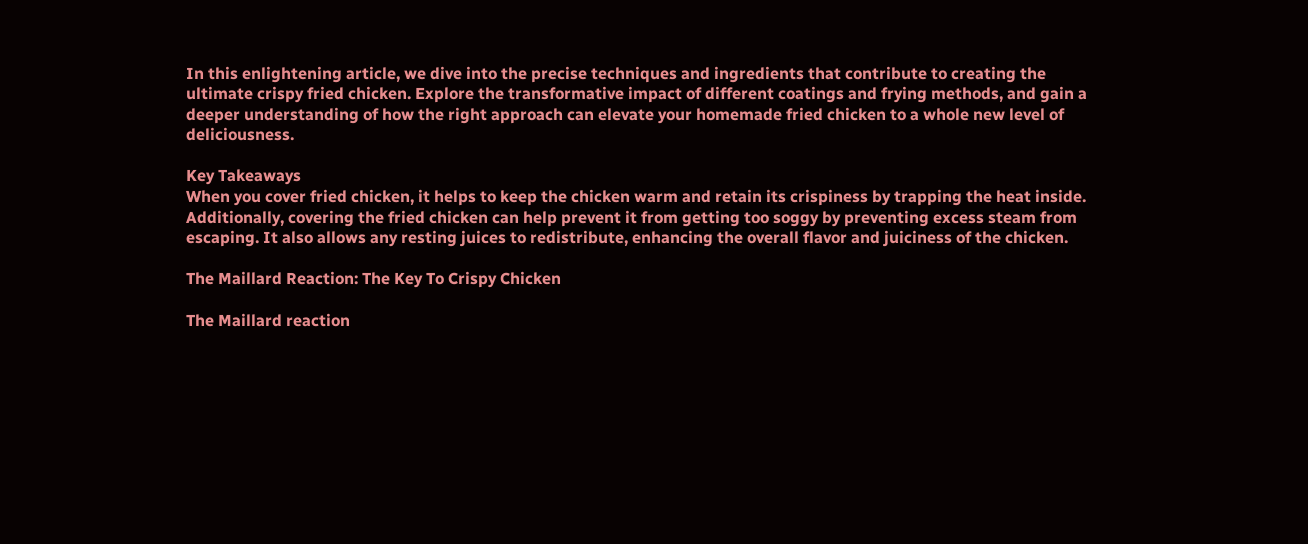In this enlightening article, we dive into the precise techniques and ingredients that contribute to creating the ultimate crispy fried chicken. Explore the transformative impact of different coatings and frying methods, and gain a deeper understanding of how the right approach can elevate your homemade fried chicken to a whole new level of deliciousness.

Key Takeaways
When you cover fried chicken, it helps to keep the chicken warm and retain its crispiness by trapping the heat inside. Additionally, covering the fried chicken can help prevent it from getting too soggy by preventing excess steam from escaping. It also allows any resting juices to redistribute, enhancing the overall flavor and juiciness of the chicken.

The Maillard Reaction: The Key To Crispy Chicken

The Maillard reaction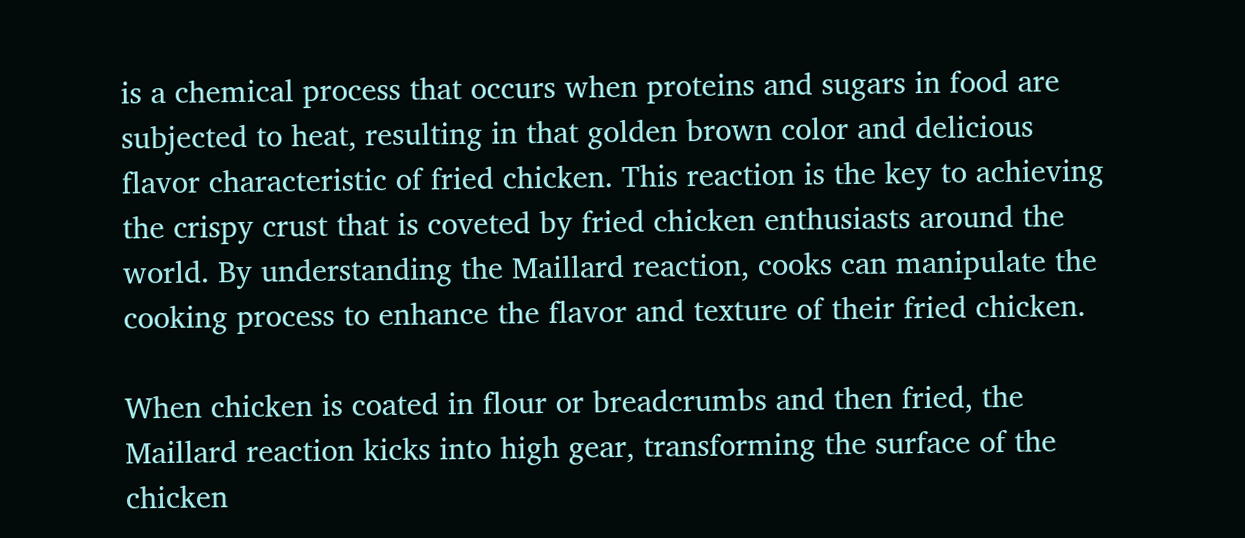is a chemical process that occurs when proteins and sugars in food are subjected to heat, resulting in that golden brown color and delicious flavor characteristic of fried chicken. This reaction is the key to achieving the crispy crust that is coveted by fried chicken enthusiasts around the world. By understanding the Maillard reaction, cooks can manipulate the cooking process to enhance the flavor and texture of their fried chicken.

When chicken is coated in flour or breadcrumbs and then fried, the Maillard reaction kicks into high gear, transforming the surface of the chicken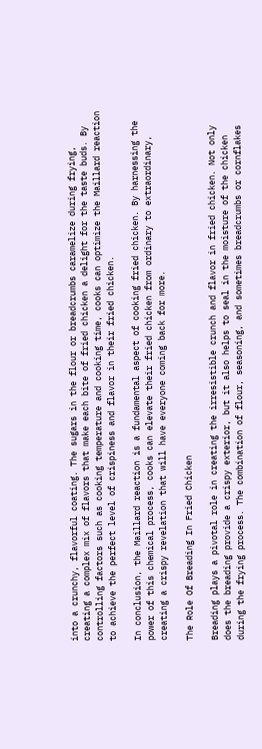into a crunchy, flavorful coating. The sugars in the flour or breadcrumbs caramelize during frying, creating a complex mix of flavors that make each bite of fried chicken a delight for the taste buds. By controlling factors such as cooking temperature and cooking time, cooks can optimize the Maillard reaction to achieve the perfect level of crispiness and flavor in their fried chicken.

In conclusion, the Maillard reaction is a fundamental aspect of cooking fried chicken. By harnessing the power of this chemical process, cooks can elevate their fried chicken from ordinary to extraordinary, creating a crispy revelation that will have everyone coming back for more.

The Role Of Breading In Fried Chicken

Breading plays a pivotal role in creating the irresistible crunch and flavor in fried chicken. Not only does the breading provide a crispy exterior, but it also helps to seal in the moisture of the chicken during the frying process. The combination of flour, seasoning, and sometimes breadcrumbs or cornflakes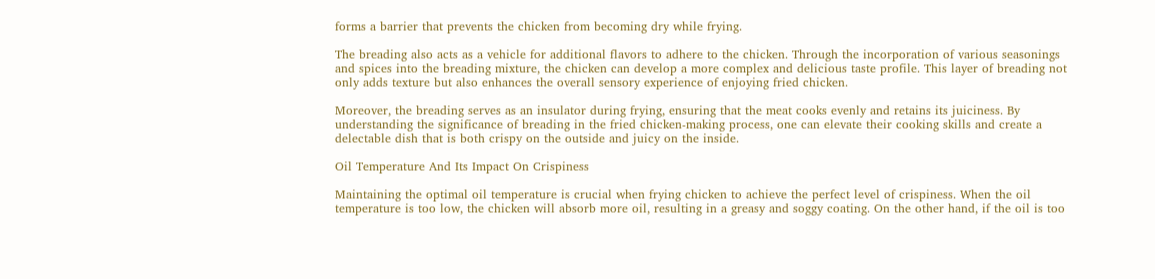forms a barrier that prevents the chicken from becoming dry while frying.

The breading also acts as a vehicle for additional flavors to adhere to the chicken. Through the incorporation of various seasonings and spices into the breading mixture, the chicken can develop a more complex and delicious taste profile. This layer of breading not only adds texture but also enhances the overall sensory experience of enjoying fried chicken.

Moreover, the breading serves as an insulator during frying, ensuring that the meat cooks evenly and retains its juiciness. By understanding the significance of breading in the fried chicken-making process, one can elevate their cooking skills and create a delectable dish that is both crispy on the outside and juicy on the inside.

Oil Temperature And Its Impact On Crispiness

Maintaining the optimal oil temperature is crucial when frying chicken to achieve the perfect level of crispiness. When the oil temperature is too low, the chicken will absorb more oil, resulting in a greasy and soggy coating. On the other hand, if the oil is too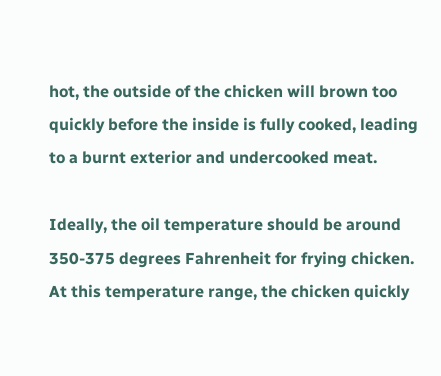hot, the outside of the chicken will brown too quickly before the inside is fully cooked, leading to a burnt exterior and undercooked meat.

Ideally, the oil temperature should be around 350-375 degrees Fahrenheit for frying chicken. At this temperature range, the chicken quickly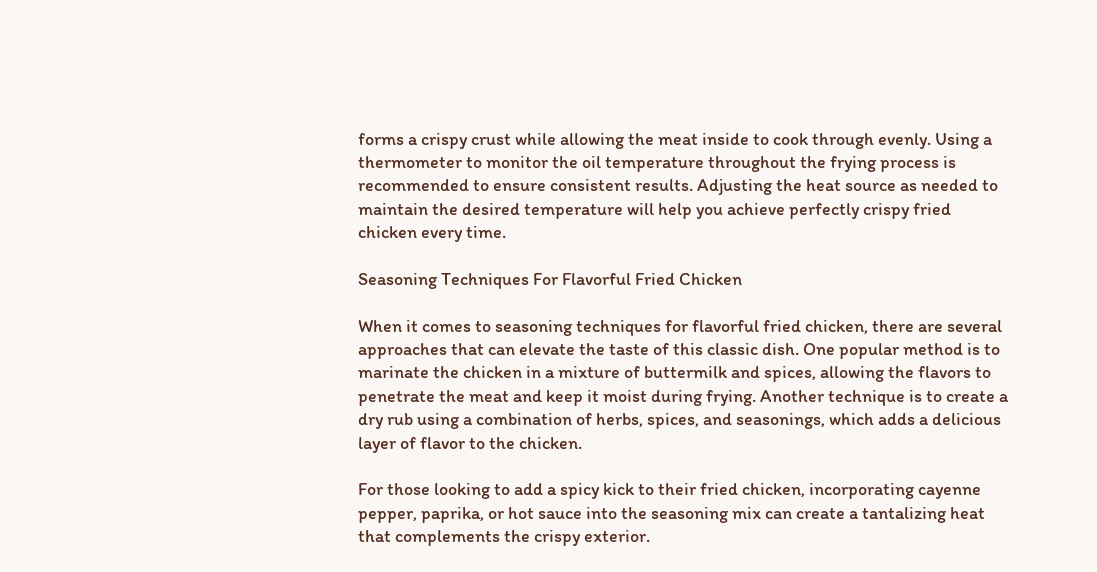forms a crispy crust while allowing the meat inside to cook through evenly. Using a thermometer to monitor the oil temperature throughout the frying process is recommended to ensure consistent results. Adjusting the heat source as needed to maintain the desired temperature will help you achieve perfectly crispy fried chicken every time.

Seasoning Techniques For Flavorful Fried Chicken

When it comes to seasoning techniques for flavorful fried chicken, there are several approaches that can elevate the taste of this classic dish. One popular method is to marinate the chicken in a mixture of buttermilk and spices, allowing the flavors to penetrate the meat and keep it moist during frying. Another technique is to create a dry rub using a combination of herbs, spices, and seasonings, which adds a delicious layer of flavor to the chicken.

For those looking to add a spicy kick to their fried chicken, incorporating cayenne pepper, paprika, or hot sauce into the seasoning mix can create a tantalizing heat that complements the crispy exterior.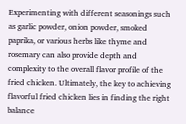Experimenting with different seasonings such as garlic powder, onion powder, smoked paprika, or various herbs like thyme and rosemary can also provide depth and complexity to the overall flavor profile of the fried chicken. Ultimately, the key to achieving flavorful fried chicken lies in finding the right balance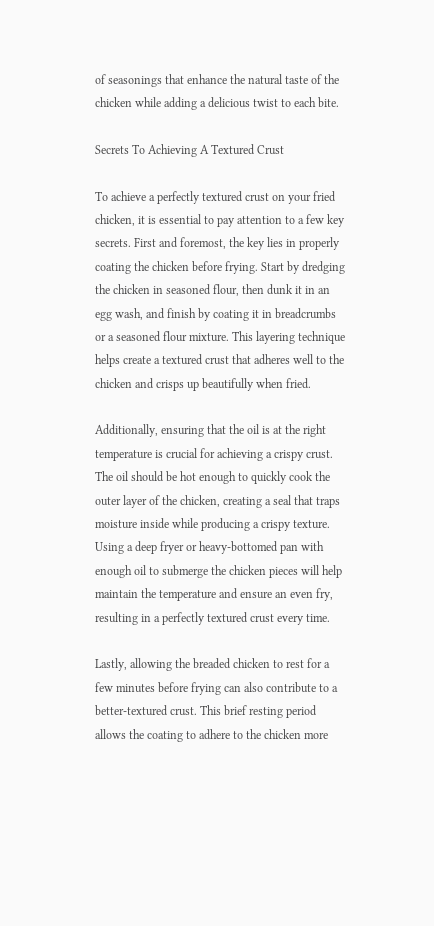of seasonings that enhance the natural taste of the chicken while adding a delicious twist to each bite.

Secrets To Achieving A Textured Crust

To achieve a perfectly textured crust on your fried chicken, it is essential to pay attention to a few key secrets. First and foremost, the key lies in properly coating the chicken before frying. Start by dredging the chicken in seasoned flour, then dunk it in an egg wash, and finish by coating it in breadcrumbs or a seasoned flour mixture. This layering technique helps create a textured crust that adheres well to the chicken and crisps up beautifully when fried.

Additionally, ensuring that the oil is at the right temperature is crucial for achieving a crispy crust. The oil should be hot enough to quickly cook the outer layer of the chicken, creating a seal that traps moisture inside while producing a crispy texture. Using a deep fryer or heavy-bottomed pan with enough oil to submerge the chicken pieces will help maintain the temperature and ensure an even fry, resulting in a perfectly textured crust every time.

Lastly, allowing the breaded chicken to rest for a few minutes before frying can also contribute to a better-textured crust. This brief resting period allows the coating to adhere to the chicken more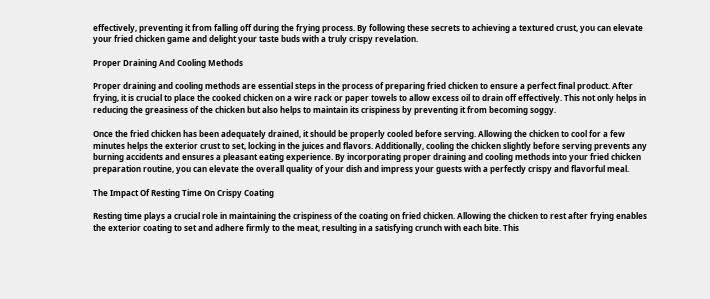effectively, preventing it from falling off during the frying process. By following these secrets to achieving a textured crust, you can elevate your fried chicken game and delight your taste buds with a truly crispy revelation.

Proper Draining And Cooling Methods

Proper draining and cooling methods are essential steps in the process of preparing fried chicken to ensure a perfect final product. After frying, it is crucial to place the cooked chicken on a wire rack or paper towels to allow excess oil to drain off effectively. This not only helps in reducing the greasiness of the chicken but also helps to maintain its crispiness by preventing it from becoming soggy.

Once the fried chicken has been adequately drained, it should be properly cooled before serving. Allowing the chicken to cool for a few minutes helps the exterior crust to set, locking in the juices and flavors. Additionally, cooling the chicken slightly before serving prevents any burning accidents and ensures a pleasant eating experience. By incorporating proper draining and cooling methods into your fried chicken preparation routine, you can elevate the overall quality of your dish and impress your guests with a perfectly crispy and flavorful meal.

The Impact Of Resting Time On Crispy Coating

Resting time plays a crucial role in maintaining the crispiness of the coating on fried chicken. Allowing the chicken to rest after frying enables the exterior coating to set and adhere firmly to the meat, resulting in a satisfying crunch with each bite. This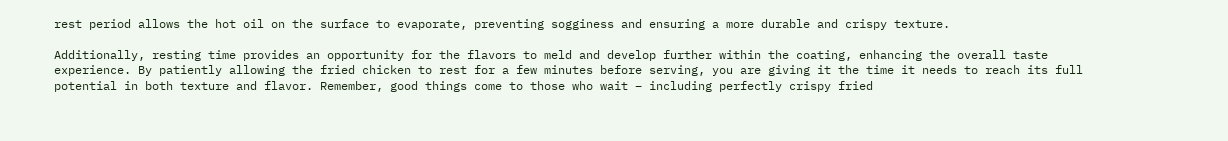rest period allows the hot oil on the surface to evaporate, preventing sogginess and ensuring a more durable and crispy texture.

Additionally, resting time provides an opportunity for the flavors to meld and develop further within the coating, enhancing the overall taste experience. By patiently allowing the fried chicken to rest for a few minutes before serving, you are giving it the time it needs to reach its full potential in both texture and flavor. Remember, good things come to those who wait – including perfectly crispy fried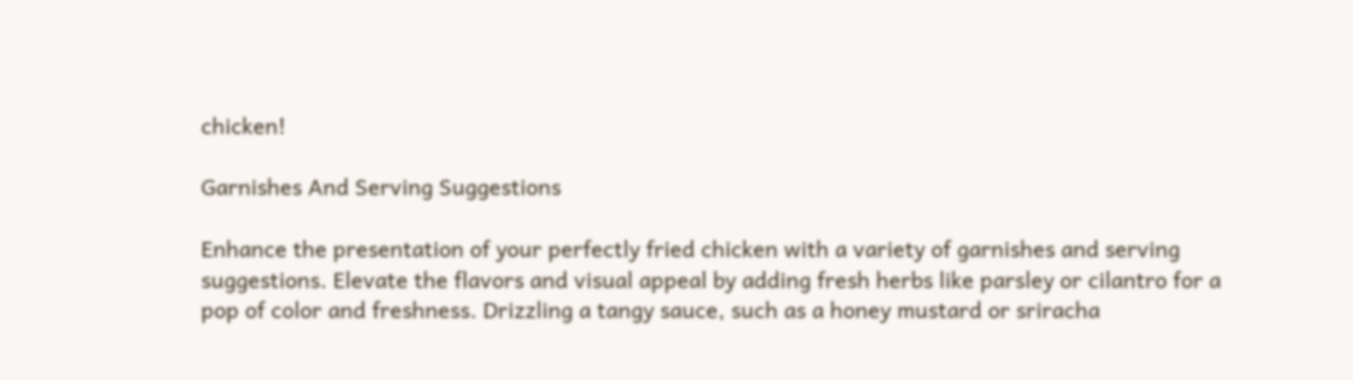chicken!

Garnishes And Serving Suggestions

Enhance the presentation of your perfectly fried chicken with a variety of garnishes and serving suggestions. Elevate the flavors and visual appeal by adding fresh herbs like parsley or cilantro for a pop of color and freshness. Drizzling a tangy sauce, such as a honey mustard or sriracha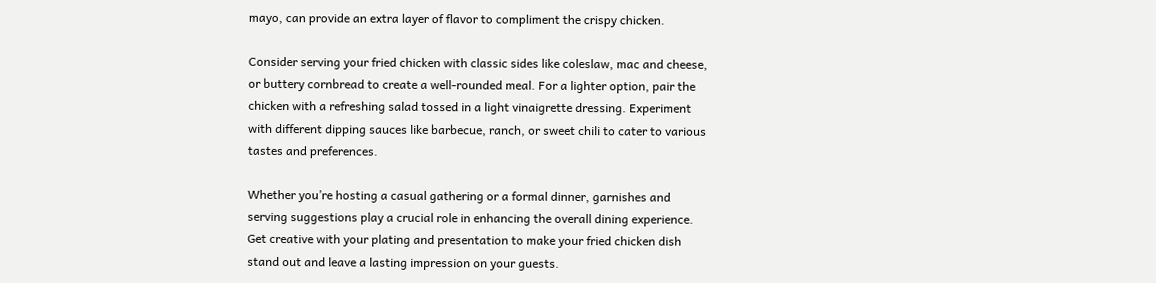mayo, can provide an extra layer of flavor to compliment the crispy chicken.

Consider serving your fried chicken with classic sides like coleslaw, mac and cheese, or buttery cornbread to create a well-rounded meal. For a lighter option, pair the chicken with a refreshing salad tossed in a light vinaigrette dressing. Experiment with different dipping sauces like barbecue, ranch, or sweet chili to cater to various tastes and preferences.

Whether you’re hosting a casual gathering or a formal dinner, garnishes and serving suggestions play a crucial role in enhancing the overall dining experience. Get creative with your plating and presentation to make your fried chicken dish stand out and leave a lasting impression on your guests.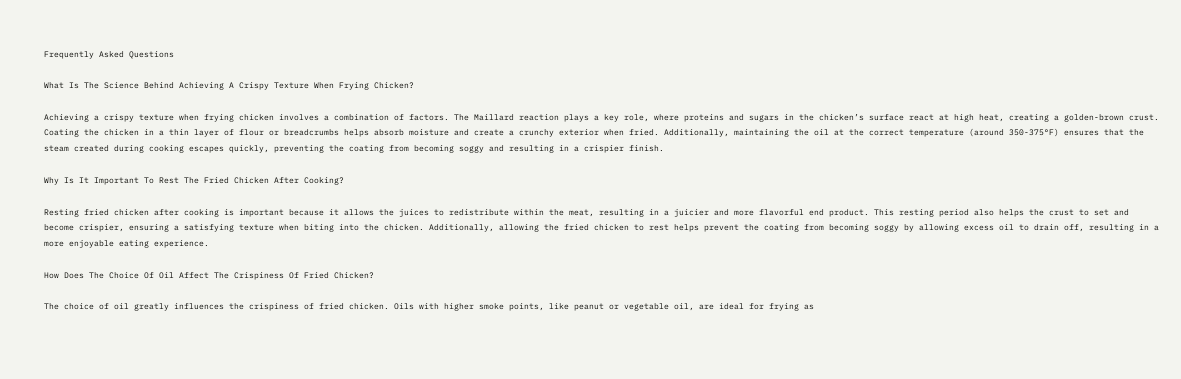Frequently Asked Questions

What Is The Science Behind Achieving A Crispy Texture When Frying Chicken?

Achieving a crispy texture when frying chicken involves a combination of factors. The Maillard reaction plays a key role, where proteins and sugars in the chicken’s surface react at high heat, creating a golden-brown crust. Coating the chicken in a thin layer of flour or breadcrumbs helps absorb moisture and create a crunchy exterior when fried. Additionally, maintaining the oil at the correct temperature (around 350-375°F) ensures that the steam created during cooking escapes quickly, preventing the coating from becoming soggy and resulting in a crispier finish.

Why Is It Important To Rest The Fried Chicken After Cooking?

Resting fried chicken after cooking is important because it allows the juices to redistribute within the meat, resulting in a juicier and more flavorful end product. This resting period also helps the crust to set and become crispier, ensuring a satisfying texture when biting into the chicken. Additionally, allowing the fried chicken to rest helps prevent the coating from becoming soggy by allowing excess oil to drain off, resulting in a more enjoyable eating experience.

How Does The Choice Of Oil Affect The Crispiness Of Fried Chicken?

The choice of oil greatly influences the crispiness of fried chicken. Oils with higher smoke points, like peanut or vegetable oil, are ideal for frying as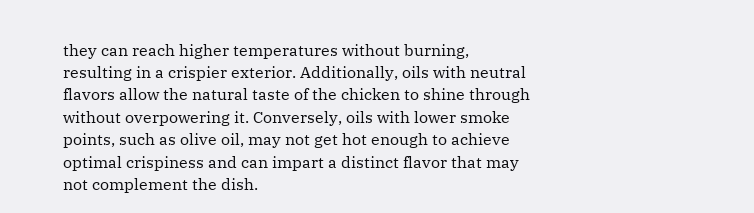they can reach higher temperatures without burning, resulting in a crispier exterior. Additionally, oils with neutral flavors allow the natural taste of the chicken to shine through without overpowering it. Conversely, oils with lower smoke points, such as olive oil, may not get hot enough to achieve optimal crispiness and can impart a distinct flavor that may not complement the dish.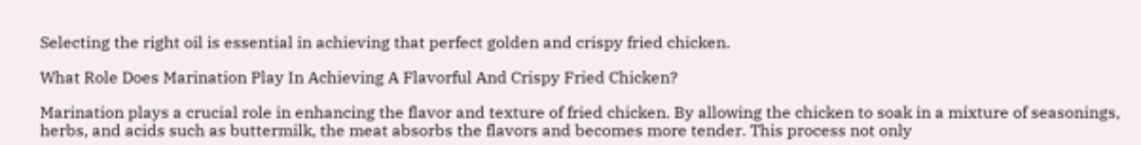Selecting the right oil is essential in achieving that perfect golden and crispy fried chicken.

What Role Does Marination Play In Achieving A Flavorful And Crispy Fried Chicken?

Marination plays a crucial role in enhancing the flavor and texture of fried chicken. By allowing the chicken to soak in a mixture of seasonings, herbs, and acids such as buttermilk, the meat absorbs the flavors and becomes more tender. This process not only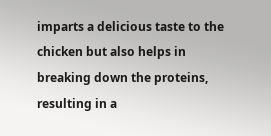imparts a delicious taste to the chicken but also helps in breaking down the proteins, resulting in a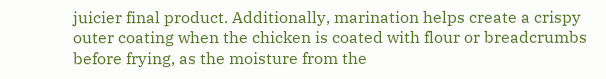juicier final product. Additionally, marination helps create a crispy outer coating when the chicken is coated with flour or breadcrumbs before frying, as the moisture from the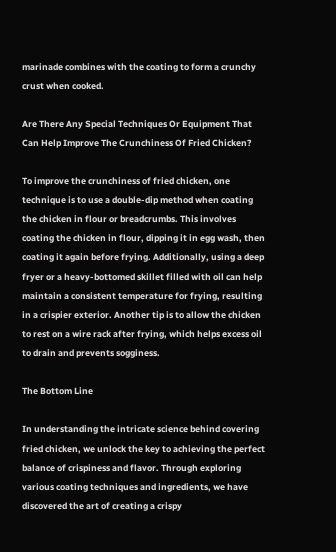marinade combines with the coating to form a crunchy crust when cooked.

Are There Any Special Techniques Or Equipment That Can Help Improve The Crunchiness Of Fried Chicken?

To improve the crunchiness of fried chicken, one technique is to use a double-dip method when coating the chicken in flour or breadcrumbs. This involves coating the chicken in flour, dipping it in egg wash, then coating it again before frying. Additionally, using a deep fryer or a heavy-bottomed skillet filled with oil can help maintain a consistent temperature for frying, resulting in a crispier exterior. Another tip is to allow the chicken to rest on a wire rack after frying, which helps excess oil to drain and prevents sogginess.

The Bottom Line

In understanding the intricate science behind covering fried chicken, we unlock the key to achieving the perfect balance of crispiness and flavor. Through exploring various coating techniques and ingredients, we have discovered the art of creating a crispy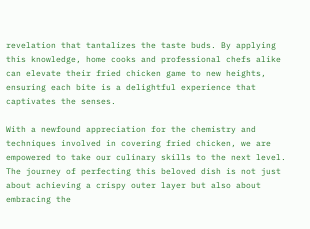revelation that tantalizes the taste buds. By applying this knowledge, home cooks and professional chefs alike can elevate their fried chicken game to new heights, ensuring each bite is a delightful experience that captivates the senses.

With a newfound appreciation for the chemistry and techniques involved in covering fried chicken, we are empowered to take our culinary skills to the next level. The journey of perfecting this beloved dish is not just about achieving a crispy outer layer but also about embracing the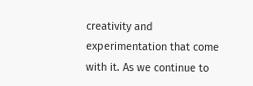creativity and experimentation that come with it. As we continue to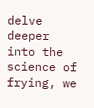delve deeper into the science of frying, we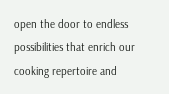open the door to endless possibilities that enrich our cooking repertoire and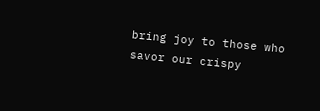bring joy to those who savor our crispy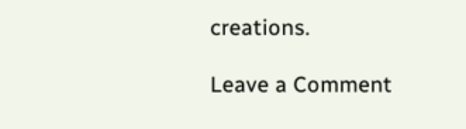creations.

Leave a Comment